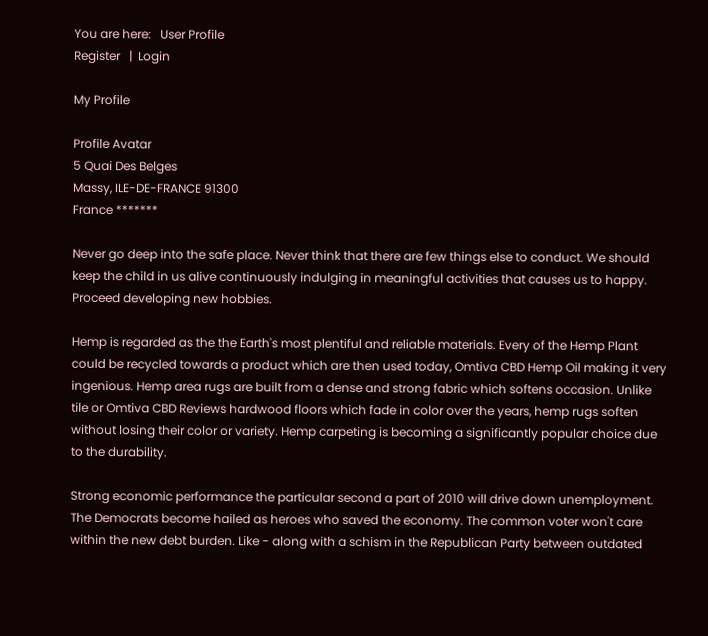You are here:   User Profile
Register   |  Login

My Profile

Profile Avatar
5 Quai Des Belges
Massy, ILE-DE-FRANCE 91300
France *******

Never go deep into the safe place. Never think that there are few things else to conduct. We should keep the child in us alive continuously indulging in meaningful activities that causes us to happy. Proceed developing new hobbies.

Hemp is regarded as the the Earth's most plentiful and reliable materials. Every of the Hemp Plant could be recycled towards a product which are then used today, Omtiva CBD Hemp Oil making it very ingenious. Hemp area rugs are built from a dense and strong fabric which softens occasion. Unlike tile or Omtiva CBD Reviews hardwood floors which fade in color over the years, hemp rugs soften without losing their color or variety. Hemp carpeting is becoming a significantly popular choice due to the durability.

Strong economic performance the particular second a part of 2010 will drive down unemployment. The Democrats become hailed as heroes who saved the economy. The common voter won't care within the new debt burden. Like - along with a schism in the Republican Party between outdated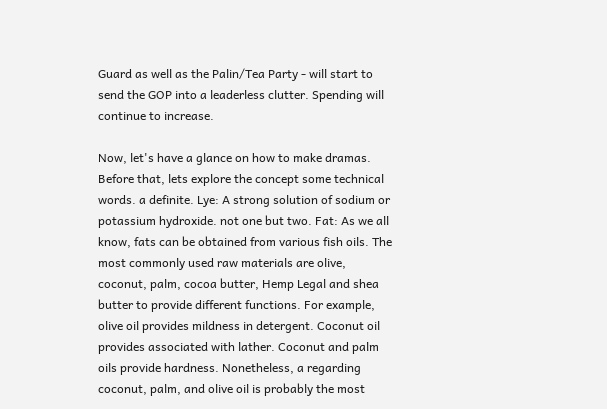Guard as well as the Palin/Tea Party - will start to send the GOP into a leaderless clutter. Spending will continue to increase.

Now, let's have a glance on how to make dramas. Before that, lets explore the concept some technical words. a definite. Lye: A strong solution of sodium or potassium hydroxide. not one but two. Fat: As we all know, fats can be obtained from various fish oils. The most commonly used raw materials are olive, coconut, palm, cocoa butter, Hemp Legal and shea butter to provide different functions. For example, olive oil provides mildness in detergent. Coconut oil provides associated with lather. Coconut and palm oils provide hardness. Nonetheless, a regarding coconut, palm, and olive oil is probably the most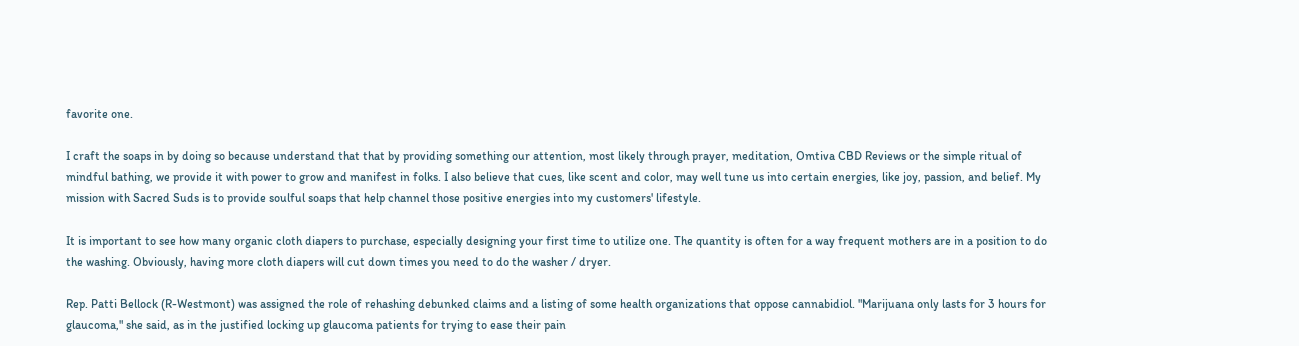favorite one.

I craft the soaps in by doing so because understand that that by providing something our attention, most likely through prayer, meditation, Omtiva CBD Reviews or the simple ritual of mindful bathing, we provide it with power to grow and manifest in folks. I also believe that cues, like scent and color, may well tune us into certain energies, like joy, passion, and belief. My mission with Sacred Suds is to provide soulful soaps that help channel those positive energies into my customers' lifestyle.

It is important to see how many organic cloth diapers to purchase, especially designing your first time to utilize one. The quantity is often for a way frequent mothers are in a position to do the washing. Obviously, having more cloth diapers will cut down times you need to do the washer / dryer.

Rep. Patti Bellock (R-Westmont) was assigned the role of rehashing debunked claims and a listing of some health organizations that oppose cannabidiol. "Marijuana only lasts for 3 hours for glaucoma," she said, as in the justified locking up glaucoma patients for trying to ease their pain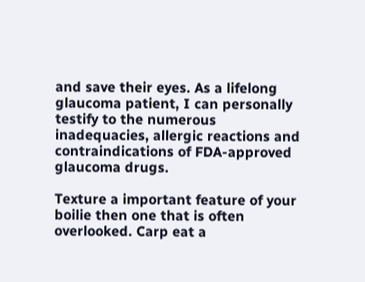and save their eyes. As a lifelong glaucoma patient, I can personally testify to the numerous inadequacies, allergic reactions and contraindications of FDA-approved glaucoma drugs.

Texture a important feature of your boilie then one that is often overlooked. Carp eat a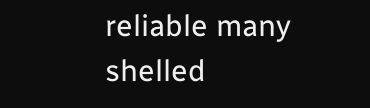reliable many shelled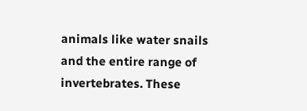animals like water snails and the entire range of invertebrates. These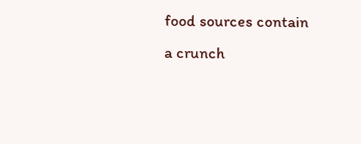food sources contain a crunch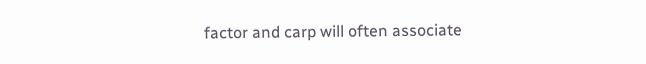factor and carp will often associate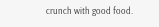crunch with good food.